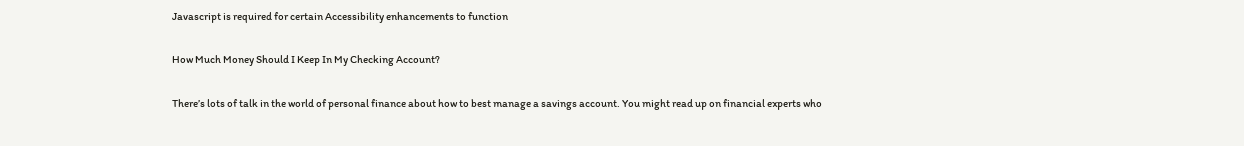Javascript is required for certain Accessibility enhancements to function

How Much Money Should I Keep In My Checking Account?

There’s lots of talk in the world of personal finance about how to best manage a savings account. You might read up on financial experts who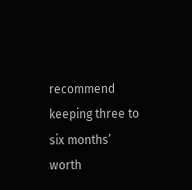recommend keeping three to six months’ worth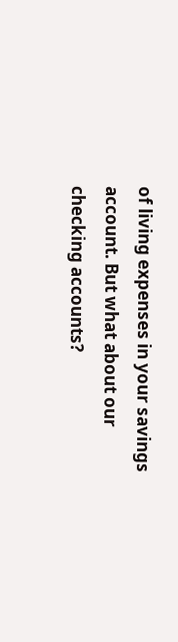of living expenses in your savings account. But what about our checking accounts?